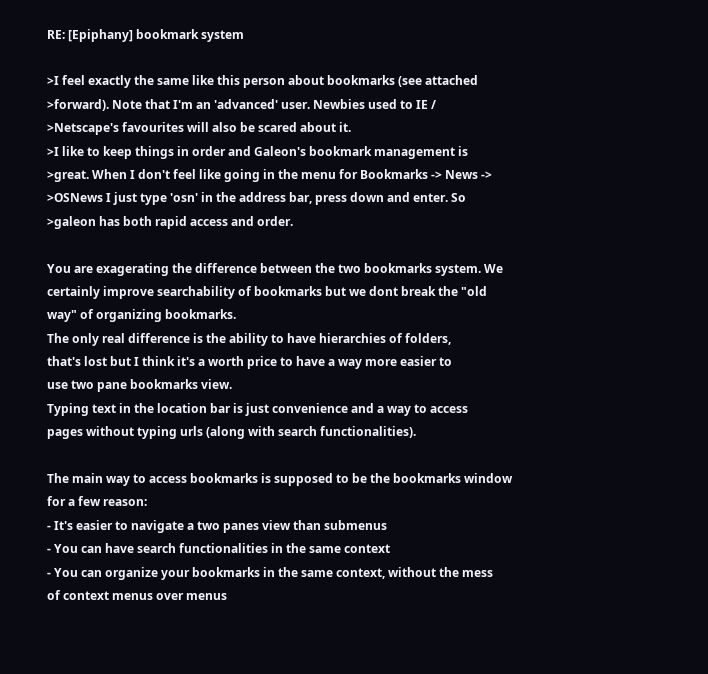RE: [Epiphany] bookmark system

>I feel exactly the same like this person about bookmarks (see attached
>forward). Note that I'm an 'advanced' user. Newbies used to IE /
>Netscape's favourites will also be scared about it.
>I like to keep things in order and Galeon's bookmark management is
>great. When I don't feel like going in the menu for Bookmarks -> News ->
>OSNews I just type 'osn' in the address bar, press down and enter. So
>galeon has both rapid access and order.

You are exagerating the difference between the two bookmarks system. We
certainly improve searchability of bookmarks but we dont break the "old
way" of organizing bookmarks.
The only real difference is the ability to have hierarchies of folders,
that's lost but I think it's a worth price to have a way more easier to
use two pane bookmarks view.
Typing text in the location bar is just convenience and a way to access
pages without typing urls (along with search functionalities).

The main way to access bookmarks is supposed to be the bookmarks window
for a few reason:
- It's easier to navigate a two panes view than submenus
- You can have search functionalities in the same context
- You can organize your bookmarks in the same context, without the mess
of context menus over menus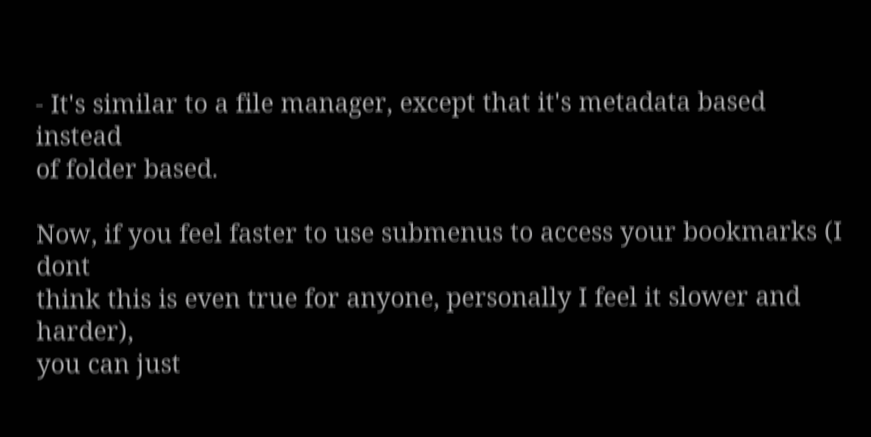- It's similar to a file manager, except that it's metadata based instead
of folder based.

Now, if you feel faster to use submenus to access your bookmarks (I dont
think this is even true for anyone, personally I feel it slower and harder),
you can just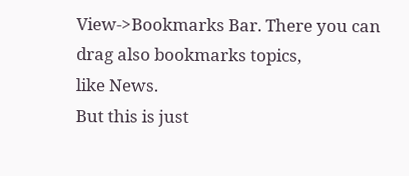View->Bookmarks Bar. There you can drag also bookmarks topics,
like News.
But this is just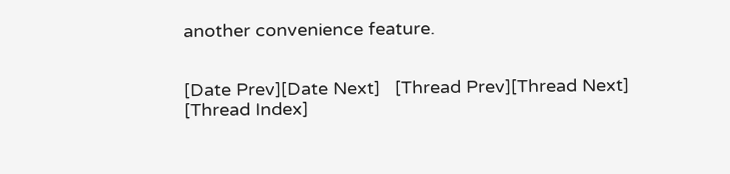another convenience feature.


[Date Prev][Date Next]   [Thread Prev][Thread Next]   [Thread Index]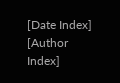[Date Index] [Author Index]